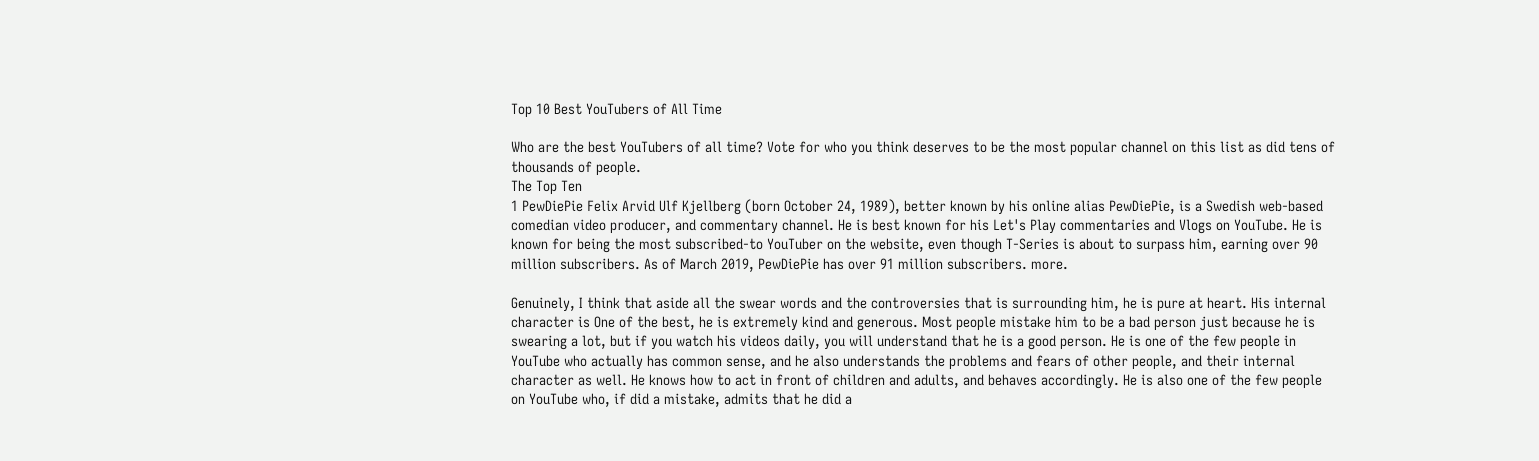Top 10 Best YouTubers of All Time

Who are the best YouTubers of all time? Vote for who you think deserves to be the most popular channel on this list as did tens of thousands of people.
The Top Ten
1 PewDiePie Felix Arvid Ulf Kjellberg (born October 24, 1989), better known by his online alias PewDiePie, is a Swedish web-based comedian video producer, and commentary channel. He is best known for his Let's Play commentaries and Vlogs on YouTube. He is known for being the most subscribed-to YouTuber on the website, even though T-Series is about to surpass him, earning over 90 million subscribers. As of March 2019, PewDiePie has over 91 million subscribers. more.

Genuinely, I think that aside all the swear words and the controversies that is surrounding him, he is pure at heart. His internal character is One of the best, he is extremely kind and generous. Most people mistake him to be a bad person just because he is swearing a lot, but if you watch his videos daily, you will understand that he is a good person. He is one of the few people in YouTube who actually has common sense, and he also understands the problems and fears of other people, and their internal character as well. He knows how to act in front of children and adults, and behaves accordingly. He is also one of the few people on YouTube who, if did a mistake, admits that he did a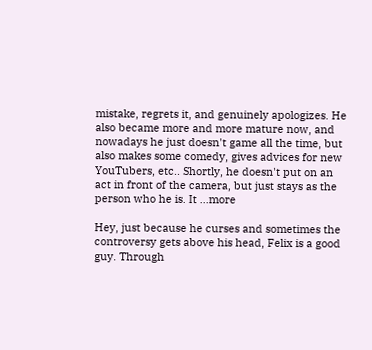mistake, regrets it, and genuinely apologizes. He also became more and more mature now, and nowadays he just doesn't game all the time, but also makes some comedy, gives advices for new YouTubers, etc.. Shortly, he doesn't put on an act in front of the camera, but just stays as the person who he is. It ...more

Hey, just because he curses and sometimes the controversy gets above his head, Felix is a good guy. Through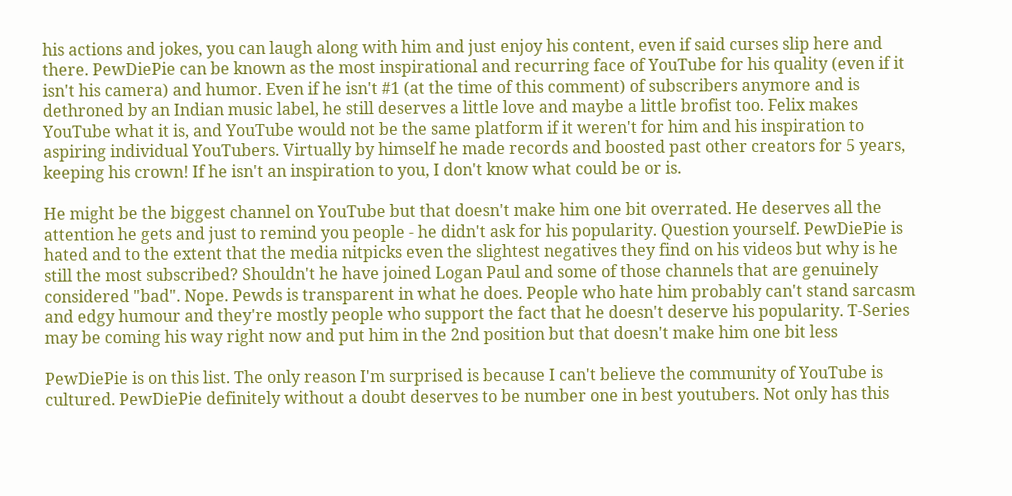his actions and jokes, you can laugh along with him and just enjoy his content, even if said curses slip here and there. PewDiePie can be known as the most inspirational and recurring face of YouTube for his quality (even if it isn't his camera) and humor. Even if he isn't #1 (at the time of this comment) of subscribers anymore and is dethroned by an Indian music label, he still deserves a little love and maybe a little brofist too. Felix makes YouTube what it is, and YouTube would not be the same platform if it weren't for him and his inspiration to aspiring individual YouTubers. Virtually by himself he made records and boosted past other creators for 5 years, keeping his crown! If he isn't an inspiration to you, I don't know what could be or is.

He might be the biggest channel on YouTube but that doesn't make him one bit overrated. He deserves all the attention he gets and just to remind you people - he didn't ask for his popularity. Question yourself. PewDiePie is hated and to the extent that the media nitpicks even the slightest negatives they find on his videos but why is he still the most subscribed? Shouldn't he have joined Logan Paul and some of those channels that are genuinely considered "bad". Nope. Pewds is transparent in what he does. People who hate him probably can't stand sarcasm and edgy humour and they're mostly people who support the fact that he doesn't deserve his popularity. T-Series may be coming his way right now and put him in the 2nd position but that doesn't make him one bit less

PewDiePie is on this list. The only reason I'm surprised is because I can't believe the community of YouTube is cultured. PewDiePie definitely without a doubt deserves to be number one in best youtubers. Not only has this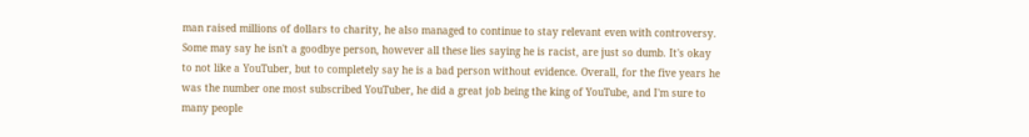man raised millions of dollars to charity, he also managed to continue to stay relevant even with controversy. Some may say he isn't a goodbye person, however all these lies saying he is racist, are just so dumb. It's okay to not like a YouTuber, but to completely say he is a bad person without evidence. Overall, for the five years he was the number one most subscribed YouTuber, he did a great job being the king of YouTube, and I'm sure to many people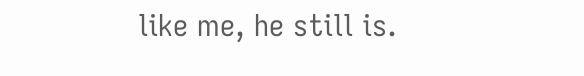like me, he still is.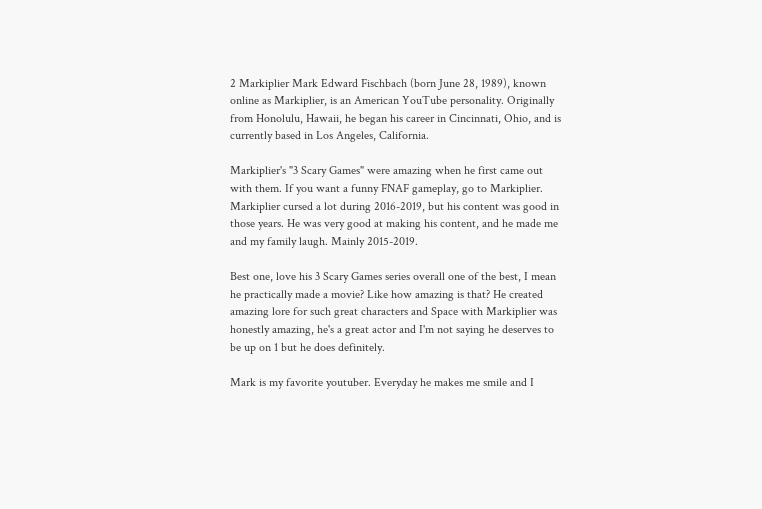2 Markiplier Mark Edward Fischbach (born June 28, 1989), known online as Markiplier, is an American YouTube personality. Originally from Honolulu, Hawaii, he began his career in Cincinnati, Ohio, and is currently based in Los Angeles, California.

Markiplier's "3 Scary Games" were amazing when he first came out with them. If you want a funny FNAF gameplay, go to Markiplier. Markiplier cursed a lot during 2016-2019, but his content was good in those years. He was very good at making his content, and he made me and my family laugh. Mainly 2015-2019.

Best one, love his 3 Scary Games series overall one of the best, I mean he practically made a movie? Like how amazing is that? He created amazing lore for such great characters and Space with Markiplier was honestly amazing, he's a great actor and I'm not saying he deserves to be up on 1 but he does definitely.

Mark is my favorite youtuber. Everyday he makes me smile and I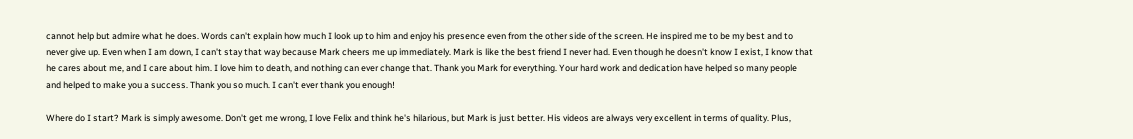cannot help but admire what he does. Words can't explain how much I look up to him and enjoy his presence even from the other side of the screen. He inspired me to be my best and to never give up. Even when I am down, I can't stay that way because Mark cheers me up immediately. Mark is like the best friend I never had. Even though he doesn't know I exist, I know that he cares about me, and I care about him. I love him to death, and nothing can ever change that. Thank you Mark for everything. Your hard work and dedication have helped so many people and helped to make you a success. Thank you so much. I can't ever thank you enough!

Where do I start? Mark is simply awesome. Don't get me wrong, I love Felix and think he's hilarious, but Mark is just better. His videos are always very excellent in terms of quality. Plus,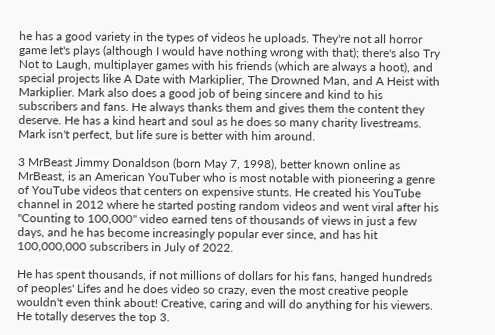he has a good variety in the types of videos he uploads. They're not all horror game let's plays (although I would have nothing wrong with that); there's also Try Not to Laugh, multiplayer games with his friends (which are always a hoot), and special projects like A Date with Markiplier, The Drowned Man, and A Heist with Markiplier. Mark also does a good job of being sincere and kind to his subscribers and fans. He always thanks them and gives them the content they deserve. He has a kind heart and soul as he does so many charity livestreams. Mark isn't perfect, but life sure is better with him around.

3 MrBeast Jimmy Donaldson (born May 7, 1998), better known online as MrBeast, is an American YouTuber who is most notable with pioneering a genre of YouTube videos that centers on expensive stunts. He created his YouTube channel in 2012 where he started posting random videos and went viral after his "Counting to 100,000" video earned tens of thousands of views in just a few days, and he has become increasingly popular ever since, and has hit 100,000,000 subscribers in July of 2022.

He has spent thousands, if not millions of dollars for his fans, hanged hundreds of peoples' Lifes and he does video so crazy, even the most creative people wouldn't even think about! Creative, caring and will do anything for his viewers. He totally deserves the top 3.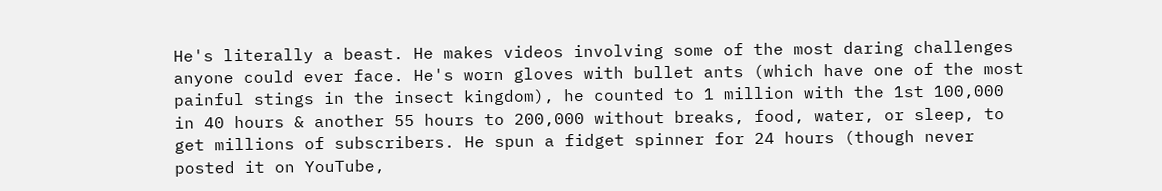He's literally a beast. He makes videos involving some of the most daring challenges anyone could ever face. He's worn gloves with bullet ants (which have one of the most painful stings in the insect kingdom), he counted to 1 million with the 1st 100,000 in 40 hours & another 55 hours to 200,000 without breaks, food, water, or sleep, to get millions of subscribers. He spun a fidget spinner for 24 hours (though never posted it on YouTube,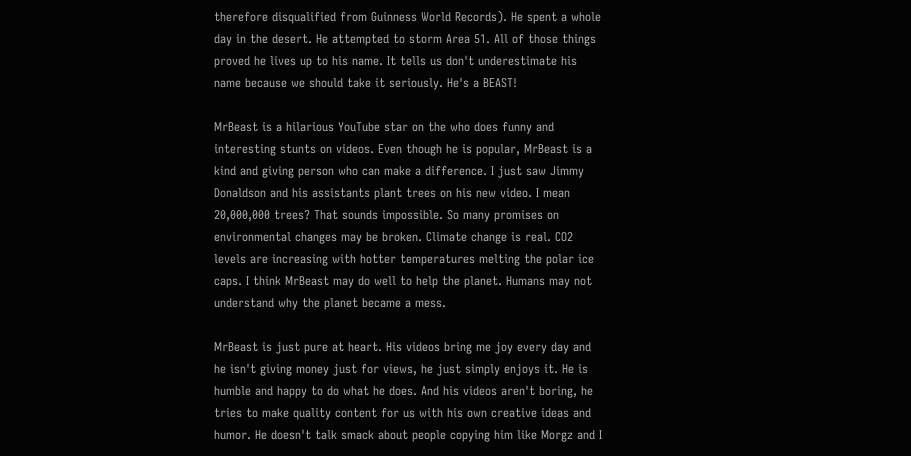therefore disqualified from Guinness World Records). He spent a whole day in the desert. He attempted to storm Area 51. All of those things proved he lives up to his name. It tells us don't underestimate his name because we should take it seriously. He's a BEAST!

MrBeast is a hilarious YouTube star on the who does funny and interesting stunts on videos. Even though he is popular, MrBeast is a kind and giving person who can make a difference. I just saw Jimmy Donaldson and his assistants plant trees on his new video. I mean 20,000,000 trees? That sounds impossible. So many promises on environmental changes may be broken. Climate change is real. CO2 levels are increasing with hotter temperatures melting the polar ice caps. I think MrBeast may do well to help the planet. Humans may not understand why the planet became a mess.

MrBeast is just pure at heart. His videos bring me joy every day and he isn't giving money just for views, he just simply enjoys it. He is humble and happy to do what he does. And his videos aren't boring, he tries to make quality content for us with his own creative ideas and humor. He doesn't talk smack about people copying him like Morgz and I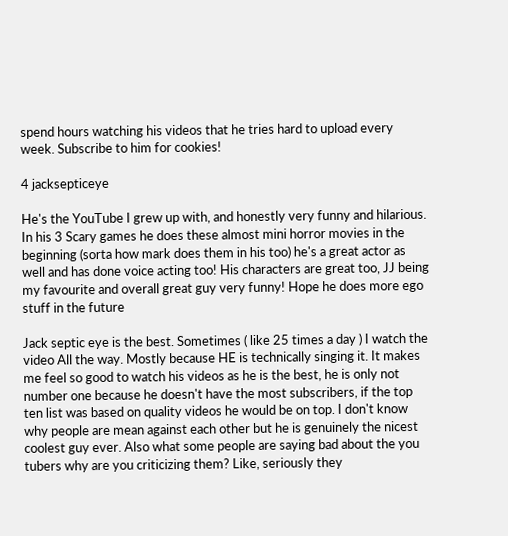spend hours watching his videos that he tries hard to upload every week. Subscribe to him for cookies!

4 jacksepticeye

He's the YouTube I grew up with, and honestly very funny and hilarious. In his 3 Scary games he does these almost mini horror movies in the beginning (sorta how mark does them in his too) he's a great actor as well and has done voice acting too! His characters are great too, JJ being my favourite and overall great guy very funny! Hope he does more ego stuff in the future

Jack septic eye is the best. Sometimes ( like 25 times a day ) I watch the video All the way. Mostly because HE is technically singing it. It makes me feel so good to watch his videos as he is the best, he is only not number one because he doesn't have the most subscribers, if the top ten list was based on quality videos he would be on top. I don't know why people are mean against each other but he is genuinely the nicest coolest guy ever. Also what some people are saying bad about the you tubers why are you criticizing them? Like, seriously they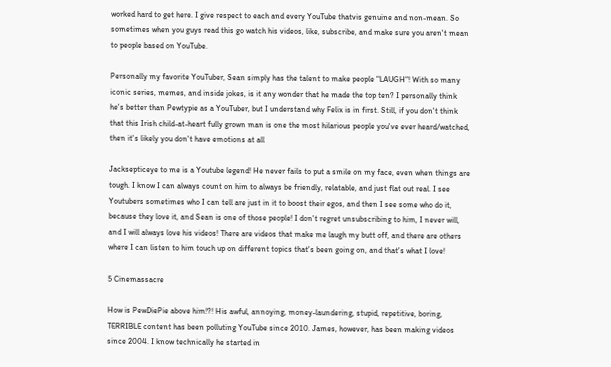worked hard to get here. I give respect to each and every YouTube thatvis genuine and non-mean. So sometimes when you guys read this go watch his videos, like, subscribe, and make sure you aren't mean to people based on YouTube.

Personally my favorite YouTuber, Sean simply has the talent to make people "LAUGH"! With so many iconic series, memes, and inside jokes, is it any wonder that he made the top ten? I personally think he's better than Pewtypie as a YouTuber, but I understand why Felix is in first. Still, if you don't think that this Irish child-at-heart fully grown man is one the most hilarious people you've ever heard/watched, then it's likely you don't have emotions at all

Jacksepticeye to me is a Youtube legend! He never fails to put a smile on my face, even when things are tough. I know I can always count on him to always be friendly, relatable, and just flat out real. I see Youtubers sometimes who I can tell are just in it to boost their egos, and then I see some who do it, because they love it, and Sean is one of those people! I don't regret unsubscribing to him, I never will, and I will always love his videos! There are videos that make me laugh my butt off, and there are others where I can listen to him touch up on different topics that's been going on, and that's what I love!

5 Cinemassacre

How is PewDiePie above him!?! His awful, annoying, money-laundering, stupid, repetitive, boring, TERRIBLE content has been polluting YouTube since 2010. James, however, has been making videos since 2004. I know technically he started in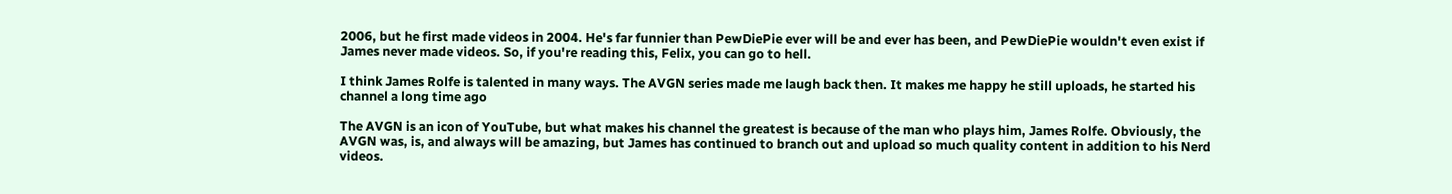2006, but he first made videos in 2004. He's far funnier than PewDiePie ever will be and ever has been, and PewDiePie wouldn't even exist if James never made videos. So, if you're reading this, Felix, you can go to hell.

I think James Rolfe is talented in many ways. The AVGN series made me laugh back then. It makes me happy he still uploads, he started his channel a long time ago

The AVGN is an icon of YouTube, but what makes his channel the greatest is because of the man who plays him, James Rolfe. Obviously, the AVGN was, is, and always will be amazing, but James has continued to branch out and upload so much quality content in addition to his Nerd videos.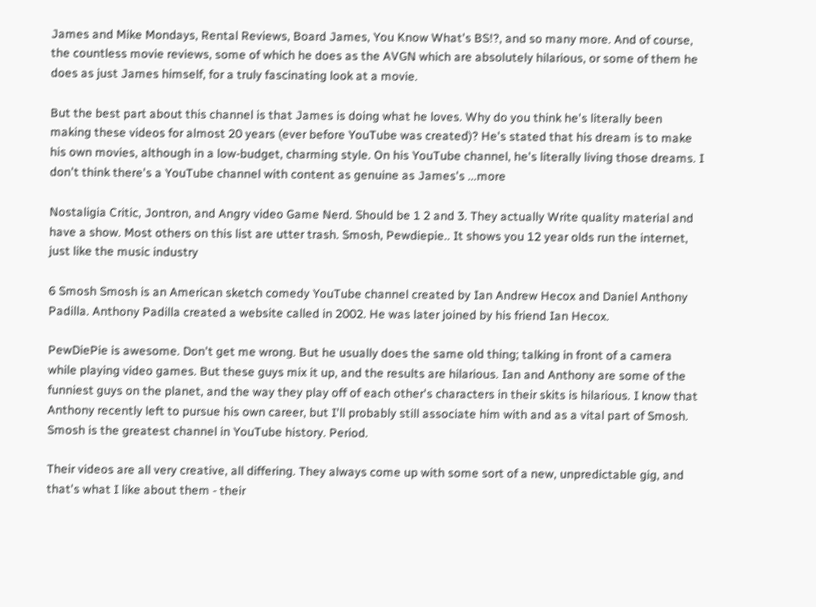James and Mike Mondays, Rental Reviews, Board James, You Know What's BS!?, and so many more. And of course, the countless movie reviews, some of which he does as the AVGN which are absolutely hilarious, or some of them he does as just James himself, for a truly fascinating look at a movie.

But the best part about this channel is that James is doing what he loves. Why do you think he's literally been making these videos for almost 20 years (ever before YouTube was created)? He's stated that his dream is to make his own movies, although in a low-budget, charming style. On his YouTube channel, he's literally living those dreams. I don't think there's a YouTube channel with content as genuine as James's ...more

Nostaligia Critic, Jontron, and Angry video Game Nerd. Should be 1 2 and 3. They actually Write quality material and have a show. Most others on this list are utter trash. Smosh, Pewdiepie.. It shows you 12 year olds run the internet, just like the music industry

6 Smosh Smosh is an American sketch comedy YouTube channel created by Ian Andrew Hecox and Daniel Anthony Padilla. Anthony Padilla created a website called in 2002. He was later joined by his friend Ian Hecox.

PewDiePie is awesome. Don't get me wrong. But he usually does the same old thing; talking in front of a camera while playing video games. But these guys mix it up, and the results are hilarious. Ian and Anthony are some of the funniest guys on the planet, and the way they play off of each other's characters in their skits is hilarious. I know that Anthony recently left to pursue his own career, but I'll probably still associate him with and as a vital part of Smosh. Smosh is the greatest channel in YouTube history. Period.

Their videos are all very creative, all differing. They always come up with some sort of a new, unpredictable gig, and that's what I like about them - their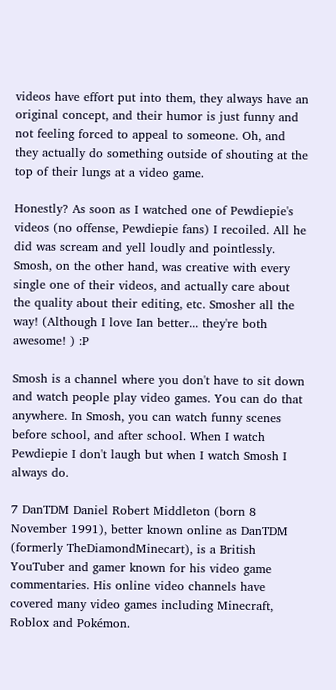videos have effort put into them, they always have an original concept, and their humor is just funny and not feeling forced to appeal to someone. Oh, and they actually do something outside of shouting at the top of their lungs at a video game.

Honestly? As soon as I watched one of Pewdiepie's videos (no offense, Pewdiepie fans) I recoiled. All he did was scream and yell loudly and pointlessly. Smosh, on the other hand, was creative with every single one of their videos, and actually care about the quality about their editing, etc. Smosher all the way! (Although I love Ian better... they're both awesome! ) :P

Smosh is a channel where you don't have to sit down and watch people play video games. You can do that anywhere. In Smosh, you can watch funny scenes before school, and after school. When I watch Pewdiepie I don't laugh but when I watch Smosh I always do.

7 DanTDM Daniel Robert Middleton (born 8 November 1991), better known online as DanTDM (formerly TheDiamondMinecart), is a British YouTuber and gamer known for his video game commentaries. His online video channels have covered many video games including Minecraft, Roblox and Pokémon.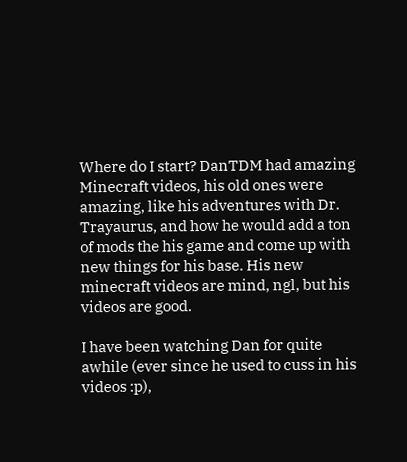Where do I start? DanTDM had amazing Minecraft videos, his old ones were amazing, like his adventures with Dr. Trayaurus, and how he would add a ton of mods the his game and come up with new things for his base. His new minecraft videos are mind, ngl, but his videos are good.

I have been watching Dan for quite awhile (ever since he used to cuss in his videos :p),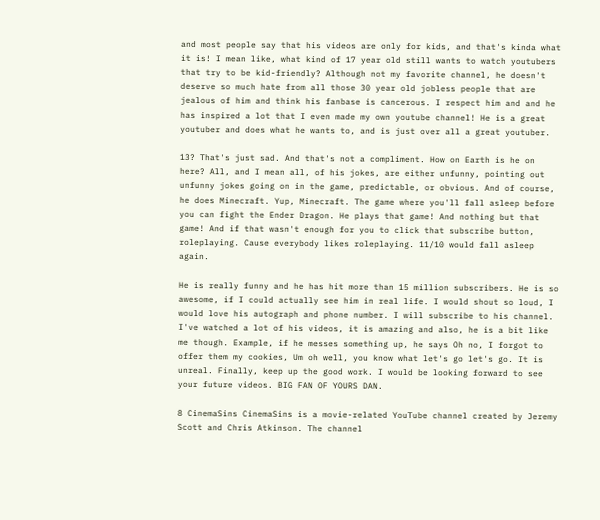and most people say that his videos are only for kids, and that's kinda what it is! I mean like, what kind of 17 year old still wants to watch youtubers that try to be kid-friendly? Although not my favorite channel, he doesn't deserve so much hate from all those 30 year old jobless people that are jealous of him and think his fanbase is cancerous. I respect him and and he has inspired a lot that I even made my own youtube channel! He is a great youtuber and does what he wants to, and is just over all a great youtuber.

13? That's just sad. And that's not a compliment. How on Earth is he on here? All, and I mean all, of his jokes, are either unfunny, pointing out unfunny jokes going on in the game, predictable, or obvious. And of course, he does Minecraft. Yup, Minecraft. The game where you'll fall asleep before you can fight the Ender Dragon. He plays that game! And nothing but that game! And if that wasn't enough for you to click that subscribe button, roleplaying. Cause everybody likes roleplaying. 11/10 would fall asleep again.

He is really funny and he has hit more than 15 million subscribers. He is so awesome, if I could actually see him in real life. I would shout so loud, I would love his autograph and phone number. I will subscribe to his channel. I've watched a lot of his videos, it is amazing and also, he is a bit like me though. Example, if he messes something up, he says Oh no, I forgot to offer them my cookies, Um oh well, you know what let's go let's go. It is unreal. Finally, keep up the good work. I would be looking forward to see your future videos. BIG FAN OF YOURS DAN.

8 CinemaSins CinemaSins is a movie-related YouTube channel created by Jeremy Scott and Chris Atkinson. The channel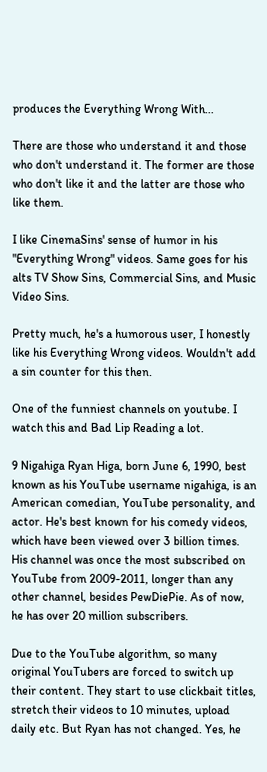produces the Everything Wrong With...

There are those who understand it and those who don't understand it. The former are those who don't like it and the latter are those who like them.

I like CinemaSins' sense of humor in his "Everything Wrong" videos. Same goes for his alts TV Show Sins, Commercial Sins, and Music Video Sins.

Pretty much, he's a humorous user, I honestly like his Everything Wrong videos. Wouldn't add a sin counter for this then.

One of the funniest channels on youtube. I watch this and Bad Lip Reading a lot.

9 Nigahiga Ryan Higa, born June 6, 1990, best known as his YouTube username nigahiga, is an American comedian, YouTube personality, and actor. He's best known for his comedy videos, which have been viewed over 3 billion times. His channel was once the most subscribed on YouTube from 2009-2011, longer than any other channel, besides PewDiePie. As of now, he has over 20 million subscribers.

Due to the YouTube algorithm, so many original YouTubers are forced to switch up their content. They start to use clickbait titles, stretch their videos to 10 minutes, upload daily etc. But Ryan has not changed. Yes, he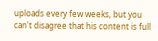uploads every few weeks, but you can't disagree that his content is full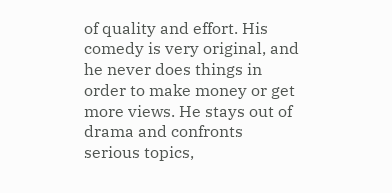of quality and effort. His comedy is very original, and he never does things in order to make money or get more views. He stays out of drama and confronts serious topics,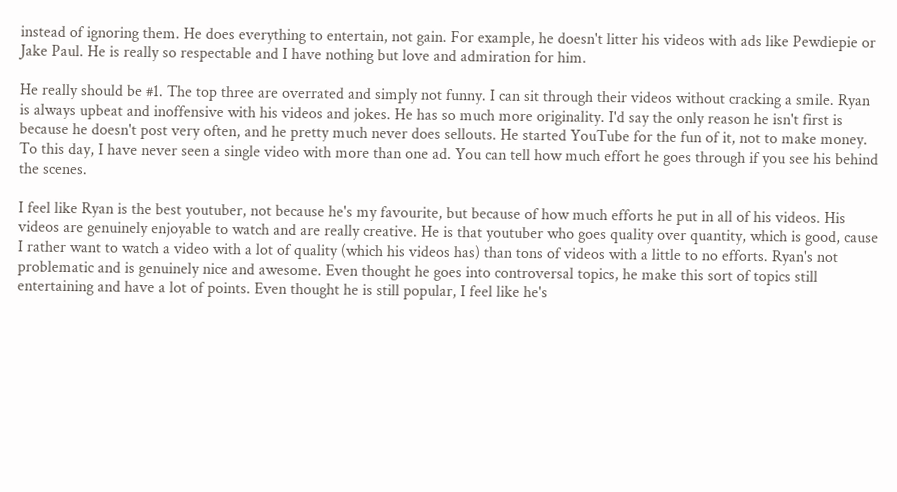instead of ignoring them. He does everything to entertain, not gain. For example, he doesn't litter his videos with ads like Pewdiepie or Jake Paul. He is really so respectable and I have nothing but love and admiration for him.

He really should be #1. The top three are overrated and simply not funny. I can sit through their videos without cracking a smile. Ryan is always upbeat and inoffensive with his videos and jokes. He has so much more originality. I'd say the only reason he isn't first is because he doesn't post very often, and he pretty much never does sellouts. He started YouTube for the fun of it, not to make money. To this day, I have never seen a single video with more than one ad. You can tell how much effort he goes through if you see his behind the scenes.

I feel like Ryan is the best youtuber, not because he's my favourite, but because of how much efforts he put in all of his videos. His videos are genuinely enjoyable to watch and are really creative. He is that youtuber who goes quality over quantity, which is good, cause I rather want to watch a video with a lot of quality (which his videos has) than tons of videos with a little to no efforts. Ryan's not problematic and is genuinely nice and awesome. Even thought he goes into controversal topics, he make this sort of topics still entertaining and have a lot of points. Even thought he is still popular, I feel like he's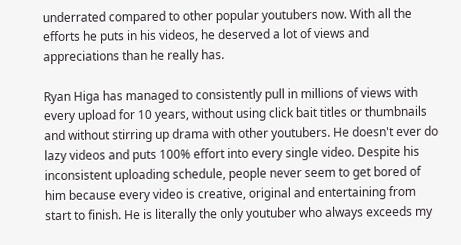underrated compared to other popular youtubers now. With all the efforts he puts in his videos, he deserved a lot of views and appreciations than he really has.

Ryan Higa has managed to consistently pull in millions of views with every upload for 10 years, without using click bait titles or thumbnails and without stirring up drama with other youtubers. He doesn't ever do lazy videos and puts 100% effort into every single video. Despite his inconsistent uploading schedule, people never seem to get bored of him because every video is creative, original and entertaining from start to finish. He is literally the only youtuber who always exceeds my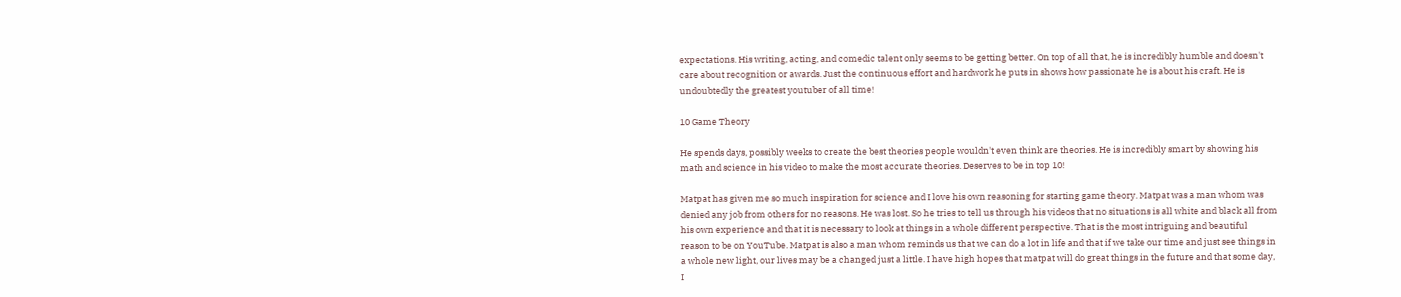expectations. His writing, acting, and comedic talent only seems to be getting better. On top of all that, he is incredibly humble and doesn't care about recognition or awards. Just the continuous effort and hardwork he puts in shows how passionate he is about his craft. He is undoubtedly the greatest youtuber of all time!

10 Game Theory

He spends days, possibly weeks to create the best theories people wouldn't even think are theories. He is incredibly smart by showing his math and science in his video to make the most accurate theories. Deserves to be in top 10!

Matpat has given me so much inspiration for science and I love his own reasoning for starting game theory. Matpat was a man whom was denied any job from others for no reasons. He was lost. So he tries to tell us through his videos that no situations is all white and black all from his own experience and that it is necessary to look at things in a whole different perspective. That is the most intriguing and beautiful reason to be on YouTube. Matpat is also a man whom reminds us that we can do a lot in life and that if we take our time and just see things in a whole new light, our lives may be a changed just a little. I have high hopes that matpat will do great things in the future and that some day, I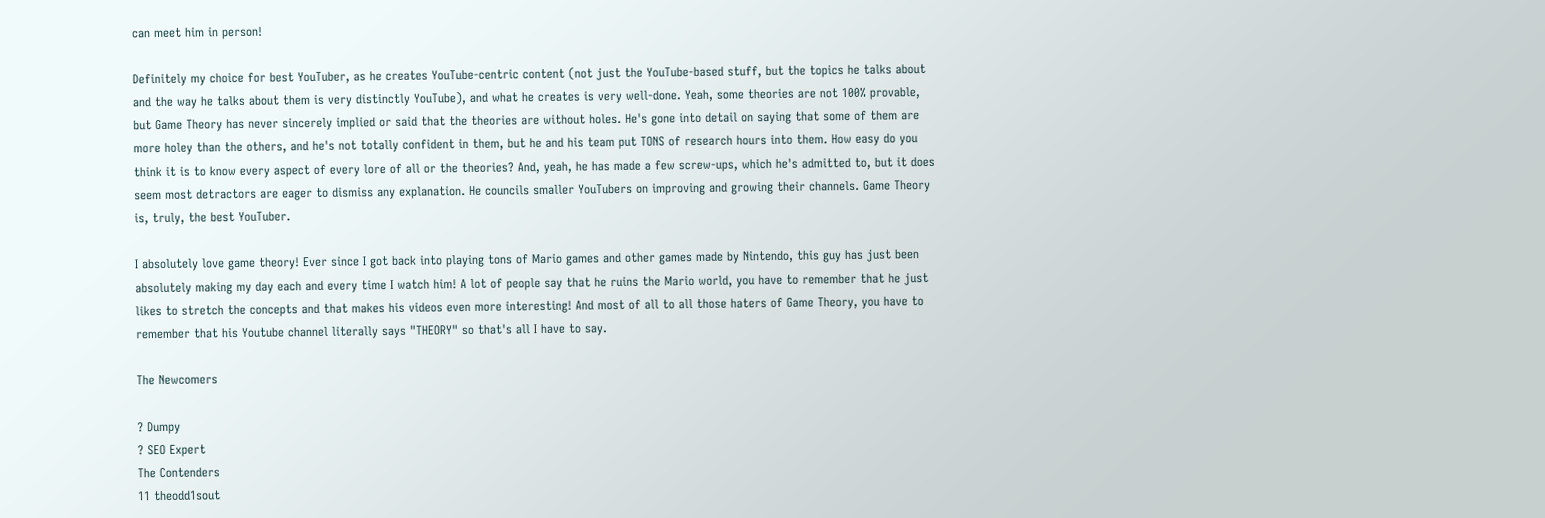can meet him in person!

Definitely my choice for best YouTuber, as he creates YouTube-centric content (not just the YouTube-based stuff, but the topics he talks about and the way he talks about them is very distinctly YouTube), and what he creates is very well-done. Yeah, some theories are not 100% provable, but Game Theory has never sincerely implied or said that the theories are without holes. He's gone into detail on saying that some of them are more holey than the others, and he's not totally confident in them, but he and his team put TONS of research hours into them. How easy do you think it is to know every aspect of every lore of all or the theories? And, yeah, he has made a few screw-ups, which he's admitted to, but it does seem most detractors are eager to dismiss any explanation. He councils smaller YouTubers on improving and growing their channels. Game Theory is, truly, the best YouTuber.

I absolutely love game theory! Ever since I got back into playing tons of Mario games and other games made by Nintendo, this guy has just been absolutely making my day each and every time I watch him! A lot of people say that he ruins the Mario world, you have to remember that he just likes to stretch the concepts and that makes his videos even more interesting! And most of all to all those haters of Game Theory, you have to remember that his Youtube channel literally says "THEORY" so that's all I have to say.

The Newcomers

? Dumpy
? SEO Expert
The Contenders
11 theodd1sout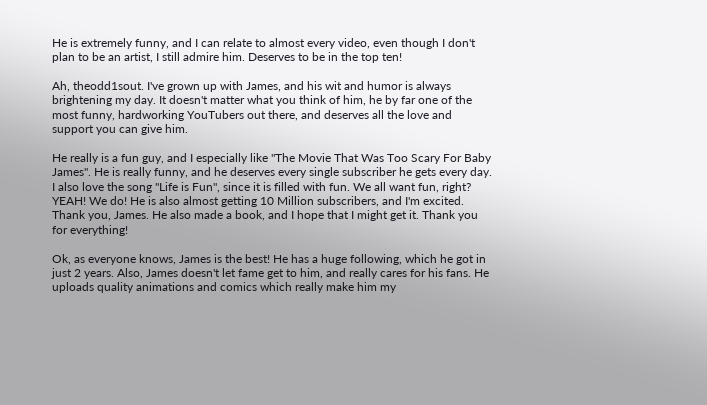He is extremely funny, and I can relate to almost every video, even though I don't plan to be an artist, I still admire him. Deserves to be in the top ten!

Ah, theodd1sout. I've grown up with James, and his wit and humor is always brightening my day. It doesn't matter what you think of him, he by far one of the most funny, hardworking YouTubers out there, and deserves all the love and support you can give him.

He really is a fun guy, and I especially like "The Movie That Was Too Scary For Baby James". He is really funny, and he deserves every single subscriber he gets every day. I also love the song "Life is Fun", since it is filled with fun. We all want fun, right? YEAH! We do! He is also almost getting 10 Million subscribers, and I'm excited. Thank you, James. He also made a book, and I hope that I might get it. Thank you for everything!

Ok, as everyone knows, James is the best! He has a huge following, which he got in just 2 years. Also, James doesn't let fame get to him, and really cares for his fans. He uploads quality animations and comics which really make him my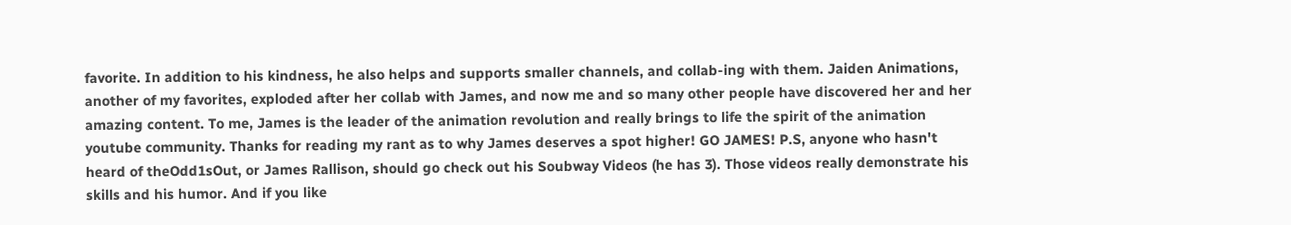favorite. In addition to his kindness, he also helps and supports smaller channels, and collab-ing with them. Jaiden Animations, another of my favorites, exploded after her collab with James, and now me and so many other people have discovered her and her amazing content. To me, James is the leader of the animation revolution and really brings to life the spirit of the animation youtube community. Thanks for reading my rant as to why James deserves a spot higher! GO JAMES! P.S, anyone who hasn't heard of theOdd1sOut, or James Rallison, should go check out his Soubway Videos (he has 3). Those videos really demonstrate his skills and his humor. And if you like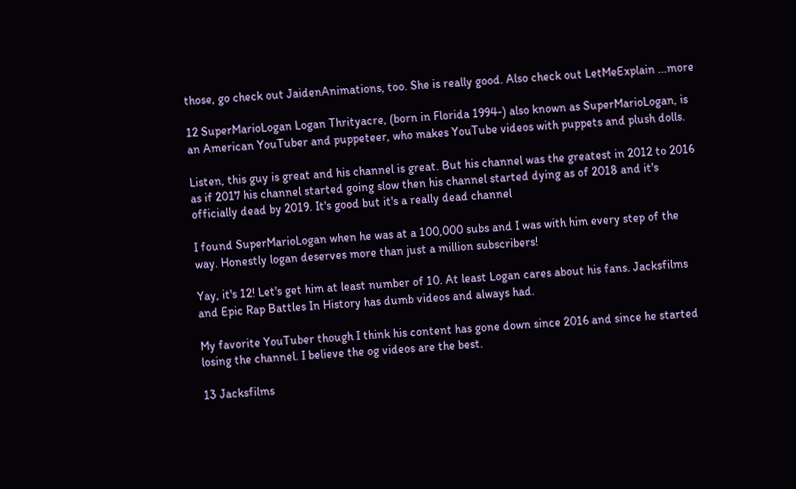those, go check out JaidenAnimations, too. She is really good. Also check out LetMeExplain ...more

12 SuperMarioLogan Logan Thrityacre, (born in Florida 1994-) also known as SuperMarioLogan, is an American YouTuber and puppeteer, who makes YouTube videos with puppets and plush dolls.

Listen, this guy is great and his channel is great. But his channel was the greatest in 2012 to 2016 as if 2017 his channel started going slow then his channel started dying as of 2018 and it's officially dead by 2019. It's good but it's a really dead channel

I found SuperMarioLogan when he was at a 100,000 subs and I was with him every step of the way. Honestly logan deserves more than just a million subscribers!

Yay, it's 12! Let's get him at least number of 10. At least Logan cares about his fans. Jacksfilms and Epic Rap Battles In History has dumb videos and always had.

My favorite YouTuber though I think his content has gone down since 2016 and since he started losing the channel. I believe the og videos are the best.

13 Jacksfilms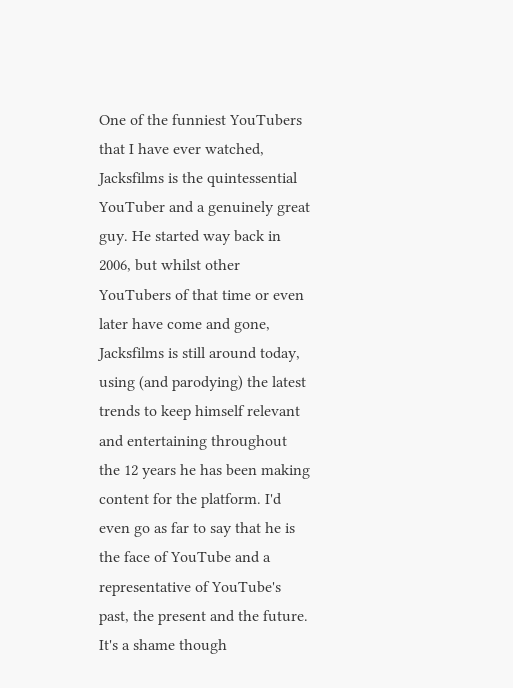One of the funniest YouTubers that I have ever watched, Jacksfilms is the quintessential YouTuber and a genuinely great guy. He started way back in 2006, but whilst other YouTubers of that time or even later have come and gone, Jacksfilms is still around today, using (and parodying) the latest trends to keep himself relevant and entertaining throughout the 12 years he has been making content for the platform. I'd even go as far to say that he is the face of YouTube and a representative of YouTube's past, the present and the future. It's a shame though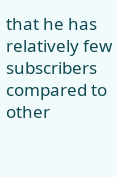that he has relatively few subscribers compared to other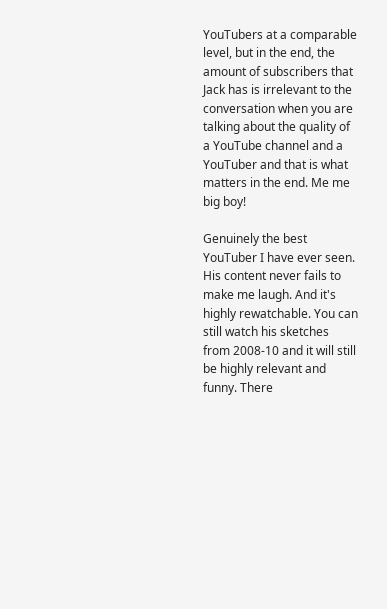YouTubers at a comparable level, but in the end, the amount of subscribers that Jack has is irrelevant to the conversation when you are talking about the quality of a YouTube channel and a YouTuber and that is what matters in the end. Me me big boy!

Genuinely the best YouTuber I have ever seen. His content never fails to make me laugh. And it's highly rewatchable. You can still watch his sketches from 2008-10 and it will still be highly relevant and funny. There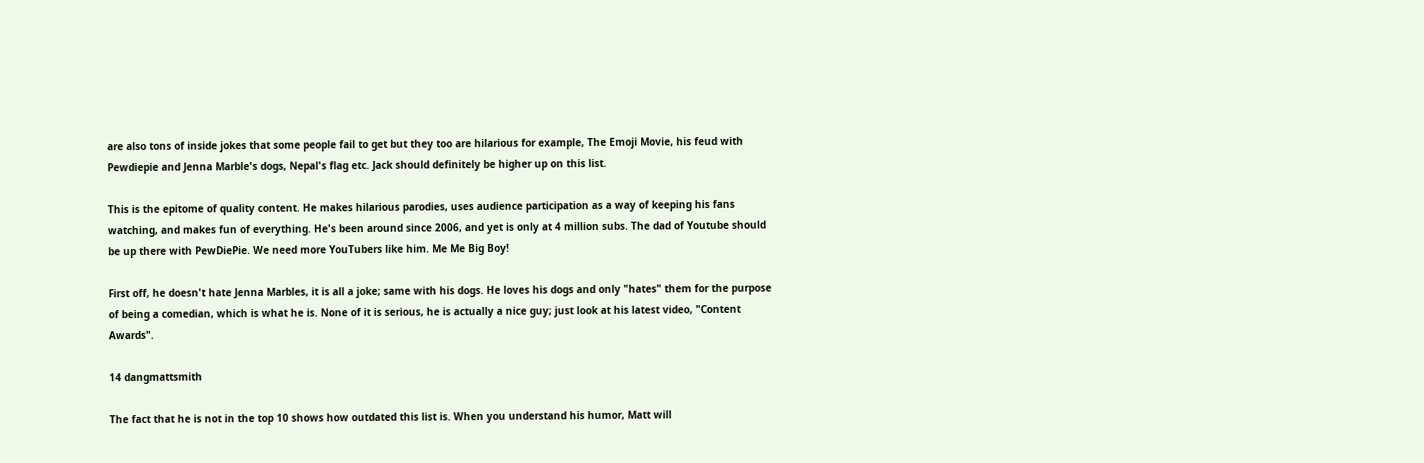are also tons of inside jokes that some people fail to get but they too are hilarious for example, The Emoji Movie, his feud with Pewdiepie and Jenna Marble's dogs, Nepal's flag etc. Jack should definitely be higher up on this list.

This is the epitome of quality content. He makes hilarious parodies, uses audience participation as a way of keeping his fans watching, and makes fun of everything. He's been around since 2006, and yet is only at 4 million subs. The dad of Youtube should be up there with PewDiePie. We need more YouTubers like him. Me Me Big Boy!

First off, he doesn't hate Jenna Marbles, it is all a joke; same with his dogs. He loves his dogs and only "hates" them for the purpose of being a comedian, which is what he is. None of it is serious, he is actually a nice guy; just look at his latest video, "Content Awards".

14 dangmattsmith

The fact that he is not in the top 10 shows how outdated this list is. When you understand his humor, Matt will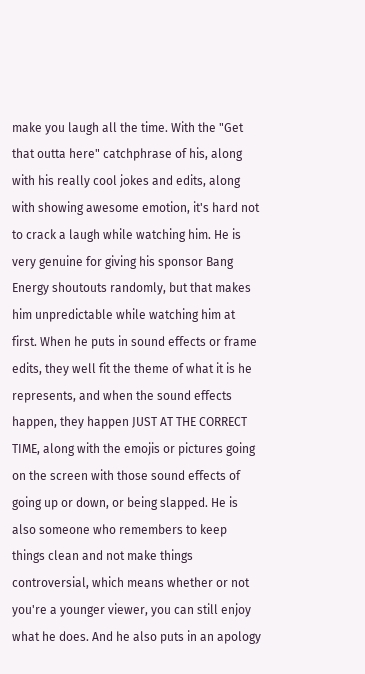make you laugh all the time. With the "Get that outta here" catchphrase of his, along with his really cool jokes and edits, along with showing awesome emotion, it's hard not to crack a laugh while watching him. He is very genuine for giving his sponsor Bang Energy shoutouts randomly, but that makes him unpredictable while watching him at first. When he puts in sound effects or frame edits, they well fit the theme of what it is he represents, and when the sound effects happen, they happen JUST AT THE CORRECT TIME, along with the emojis or pictures going on the screen with those sound effects of going up or down, or being slapped. He is also someone who remembers to keep things clean and not make things controversial, which means whether or not you're a younger viewer, you can still enjoy what he does. And he also puts in an apology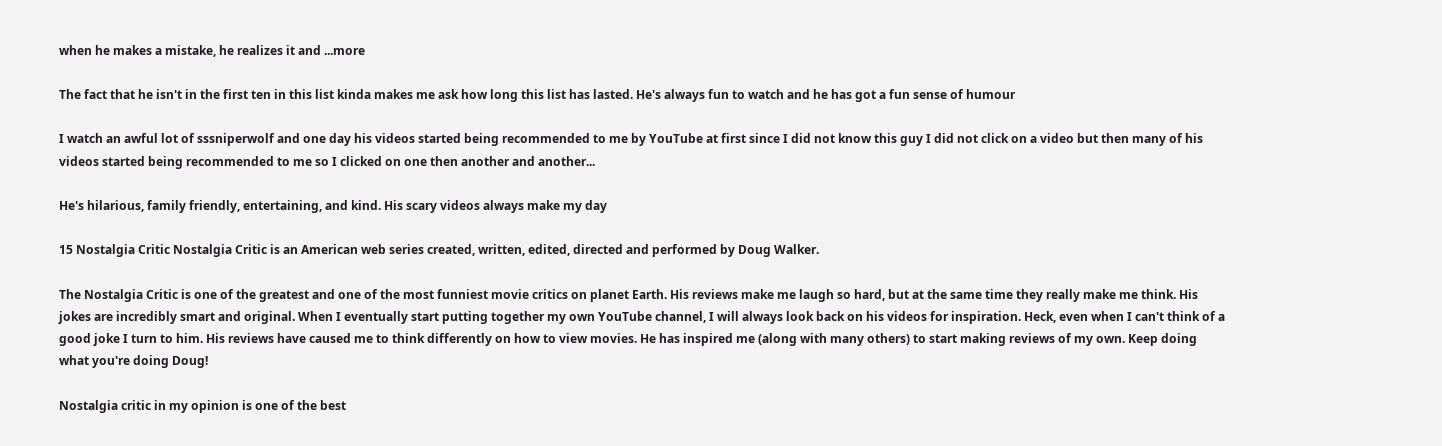when he makes a mistake, he realizes it and ...more

The fact that he isn't in the first ten in this list kinda makes me ask how long this list has lasted. He's always fun to watch and he has got a fun sense of humour

I watch an awful lot of sssniperwolf and one day his videos started being recommended to me by YouTube at first since I did not know this guy I did not click on a video but then many of his videos started being recommended to me so I clicked on one then another and another...

He's hilarious, family friendly, entertaining, and kind. His scary videos always make my day

15 Nostalgia Critic Nostalgia Critic is an American web series created, written, edited, directed and performed by Doug Walker.

The Nostalgia Critic is one of the greatest and one of the most funniest movie critics on planet Earth. His reviews make me laugh so hard, but at the same time they really make me think. His jokes are incredibly smart and original. When I eventually start putting together my own YouTube channel, I will always look back on his videos for inspiration. Heck, even when I can't think of a good joke I turn to him. His reviews have caused me to think differently on how to view movies. He has inspired me (along with many others) to start making reviews of my own. Keep doing what you're doing Doug!

Nostalgia critic in my opinion is one of the best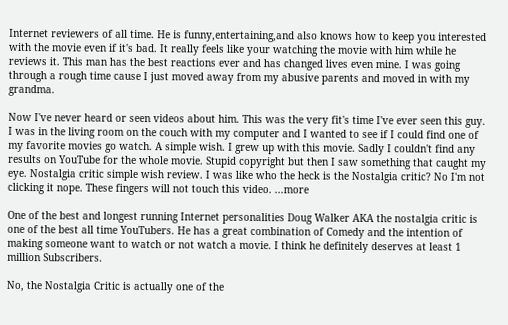Internet reviewers of all time. He is funny,entertaining,and also knows how to keep you interested with the movie even if it's bad. It really feels like your watching the movie with him while he reviews it. This man has the best reactions ever and has changed lives even mine. I was going through a rough time cause I just moved away from my abusive parents and moved in with my grandma.

Now I've never heard or seen videos about him. This was the very fit's time I've ever seen this guy. I was in the living room on the couch with my computer and I wanted to see if I could find one of my favorite movies go watch. A simple wish. I grew up with this movie. Sadly I couldn't find any results on YouTube for the whole movie. Stupid copyright but then I saw something that caught my eye. Nostalgia critic simple wish review. I was like who the heck is the Nostalgia critic? No I'm not clicking it nope. These fingers will not touch this video. ...more

One of the best and longest running Internet personalities Doug Walker AKA the nostalgia critic is one of the best all time YouTubers. He has a great combination of Comedy and the intention of making someone want to watch or not watch a movie. I think he definitely deserves at least 1 million Subscribers.

No, the Nostalgia Critic is actually one of the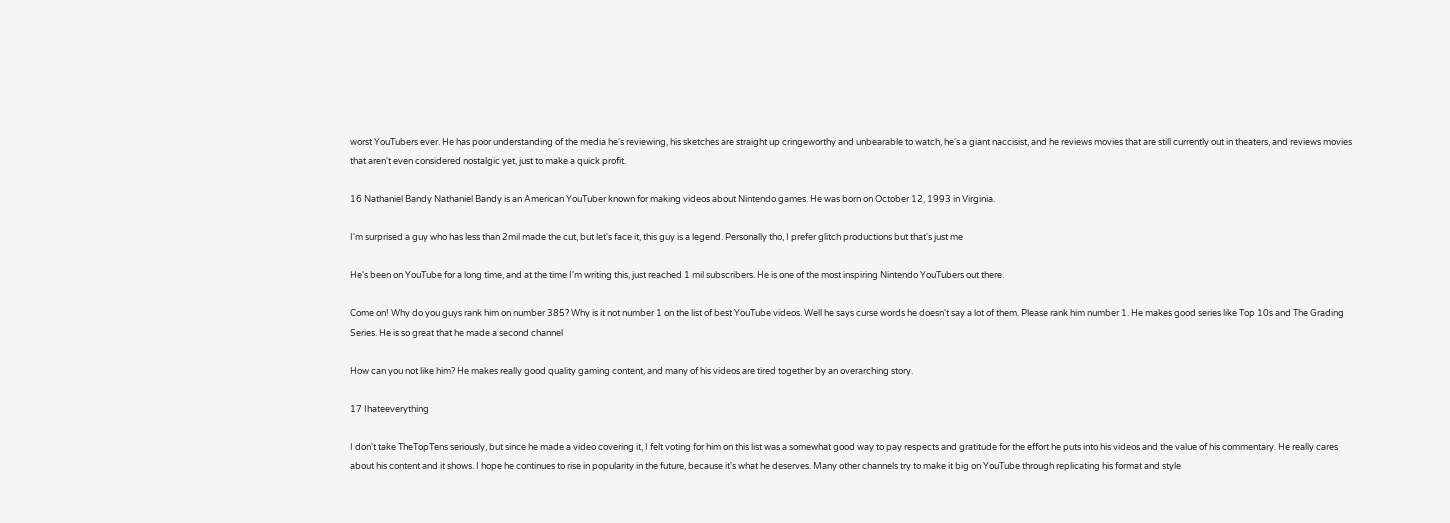worst YouTubers ever. He has poor understanding of the media he's reviewing, his sketches are straight up cringeworthy and unbearable to watch, he's a giant naccisist, and he reviews movies that are still currently out in theaters, and reviews movies that aren't even considered nostalgic yet, just to make a quick profit.

16 Nathaniel Bandy Nathaniel Bandy is an American YouTuber known for making videos about Nintendo games. He was born on October 12, 1993 in Virginia.

I'm surprised a guy who has less than 2mil made the cut, but let's face it, this guy is a legend. Personally tho, I prefer glitch productions but that's just me

He's been on YouTube for a long time, and at the time I'm writing this, just reached 1 mil subscribers. He is one of the most inspiring Nintendo YouTubers out there.

Come on! Why do you guys rank him on number 385? Why is it not number 1 on the list of best YouTube videos. Well he says curse words he doesn't say a lot of them. Please rank him number 1. He makes good series like Top 10s and The Grading Series. He is so great that he made a second channel

How can you not like him? He makes really good quality gaming content, and many of his videos are tired together by an overarching story.

17 Ihateeverything

I don't take TheTopTens seriously, but since he made a video covering it, I felt voting for him on this list was a somewhat good way to pay respects and gratitude for the effort he puts into his videos and the value of his commentary. He really cares about his content and it shows. I hope he continues to rise in popularity in the future, because it's what he deserves. Many other channels try to make it big on YouTube through replicating his format and style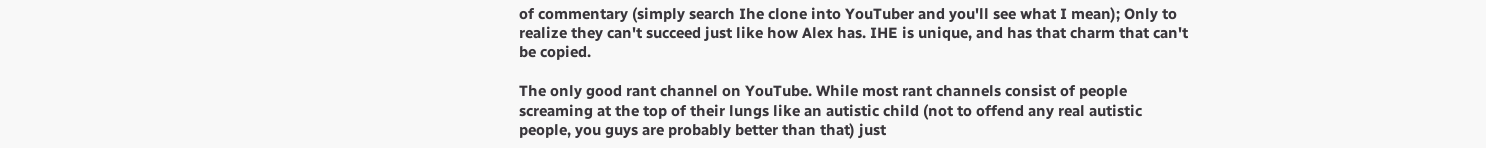of commentary (simply search Ihe clone into YouTuber and you'll see what I mean); Only to realize they can't succeed just like how Alex has. IHE is unique, and has that charm that can't be copied.

The only good rant channel on YouTube. While most rant channels consist of people screaming at the top of their lungs like an autistic child (not to offend any real autistic people, you guys are probably better than that) just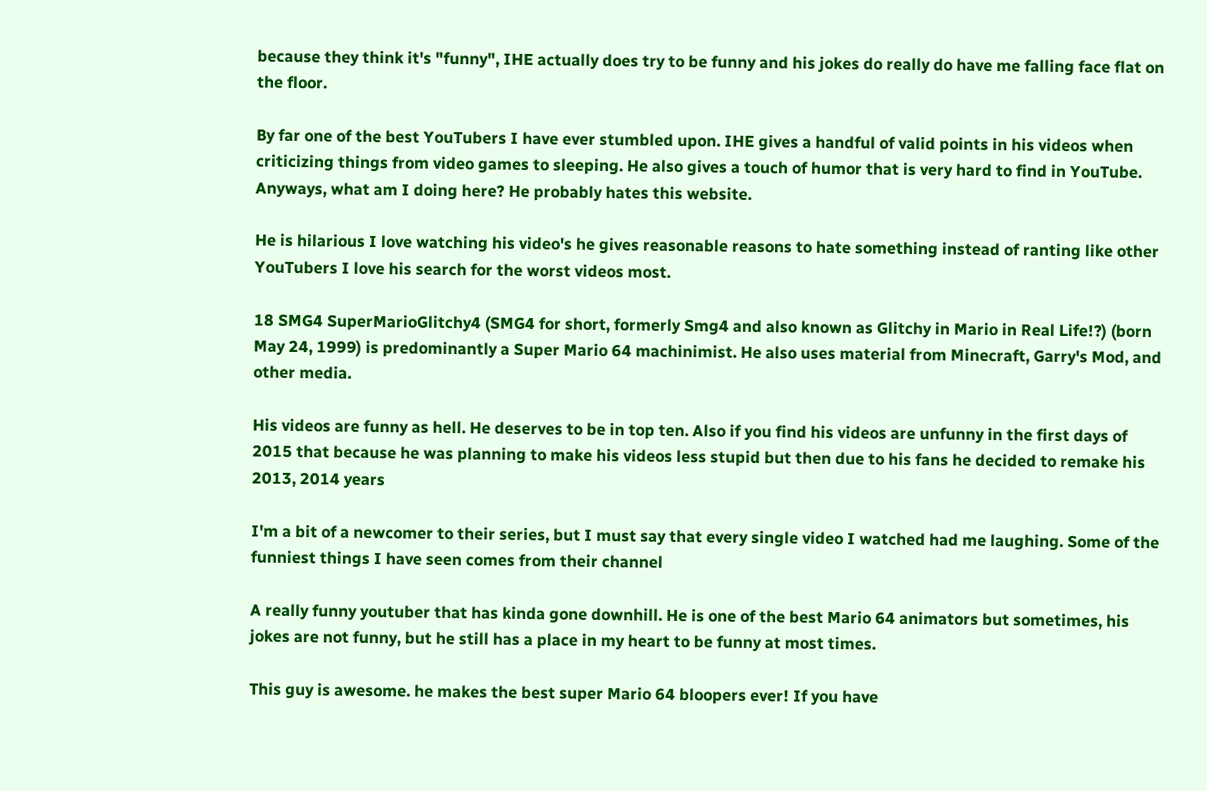because they think it's "funny", IHE actually does try to be funny and his jokes do really do have me falling face flat on the floor.

By far one of the best YouTubers I have ever stumbled upon. IHE gives a handful of valid points in his videos when criticizing things from video games to sleeping. He also gives a touch of humor that is very hard to find in YouTube. Anyways, what am I doing here? He probably hates this website.

He is hilarious I love watching his video's he gives reasonable reasons to hate something instead of ranting like other YouTubers I love his search for the worst videos most.

18 SMG4 SuperMarioGlitchy4 (SMG4 for short, formerly Smg4 and also known as Glitchy in Mario in Real Life!?) (born May 24, 1999) is predominantly a Super Mario 64 machinimist. He also uses material from Minecraft, Garry's Mod, and other media.

His videos are funny as hell. He deserves to be in top ten. Also if you find his videos are unfunny in the first days of 2015 that because he was planning to make his videos less stupid but then due to his fans he decided to remake his 2013, 2014 years

I'm a bit of a newcomer to their series, but I must say that every single video I watched had me laughing. Some of the funniest things I have seen comes from their channel

A really funny youtuber that has kinda gone downhill. He is one of the best Mario 64 animators but sometimes, his jokes are not funny, but he still has a place in my heart to be funny at most times.

This guy is awesome. he makes the best super Mario 64 bloopers ever! If you have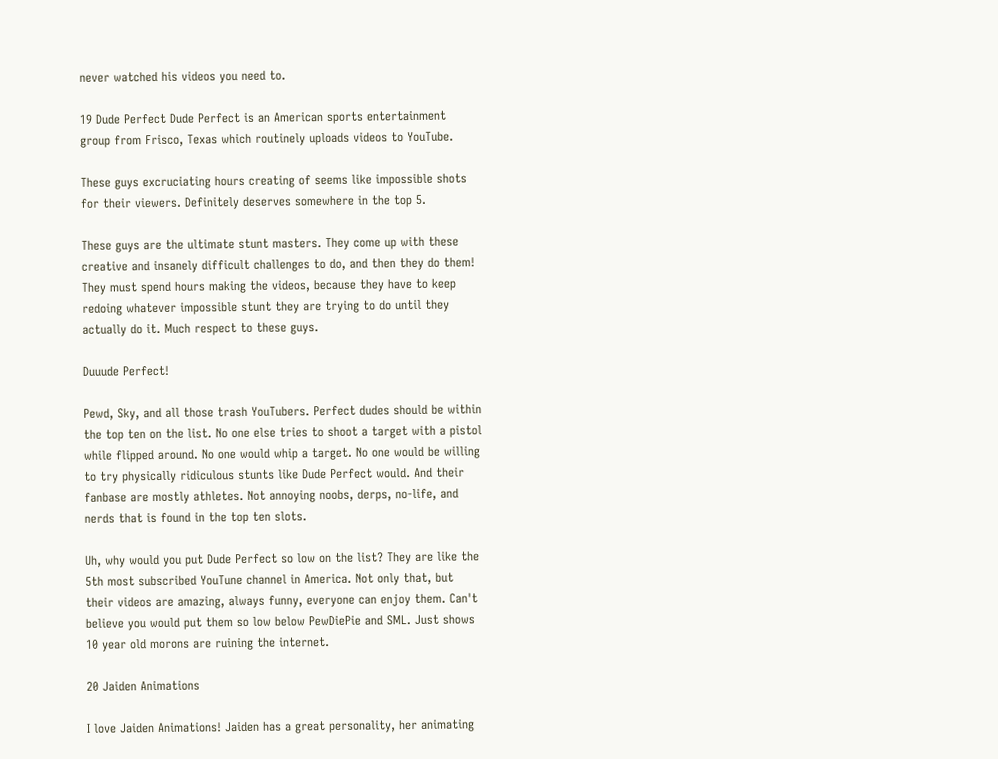never watched his videos you need to.

19 Dude Perfect Dude Perfect is an American sports entertainment group from Frisco, Texas which routinely uploads videos to YouTube.

These guys excruciating hours creating of seems like impossible shots for their viewers. Definitely deserves somewhere in the top 5.

These guys are the ultimate stunt masters. They come up with these creative and insanely difficult challenges to do, and then they do them! They must spend hours making the videos, because they have to keep redoing whatever impossible stunt they are trying to do until they actually do it. Much respect to these guys.

Duuude Perfect!

Pewd, Sky, and all those trash YouTubers. Perfect dudes should be within the top ten on the list. No one else tries to shoot a target with a pistol while flipped around. No one would whip a target. No one would be willing to try physically ridiculous stunts like Dude Perfect would. And their fanbase are mostly athletes. Not annoying noobs, derps, no-life, and nerds that is found in the top ten slots.

Uh, why would you put Dude Perfect so low on the list? They are like the 5th most subscribed YouTune channel in America. Not only that, but their videos are amazing, always funny, everyone can enjoy them. Can't believe you would put them so low below PewDiePie and SML. Just shows 10 year old morons are ruining the internet.

20 Jaiden Animations

I love Jaiden Animations! Jaiden has a great personality, her animating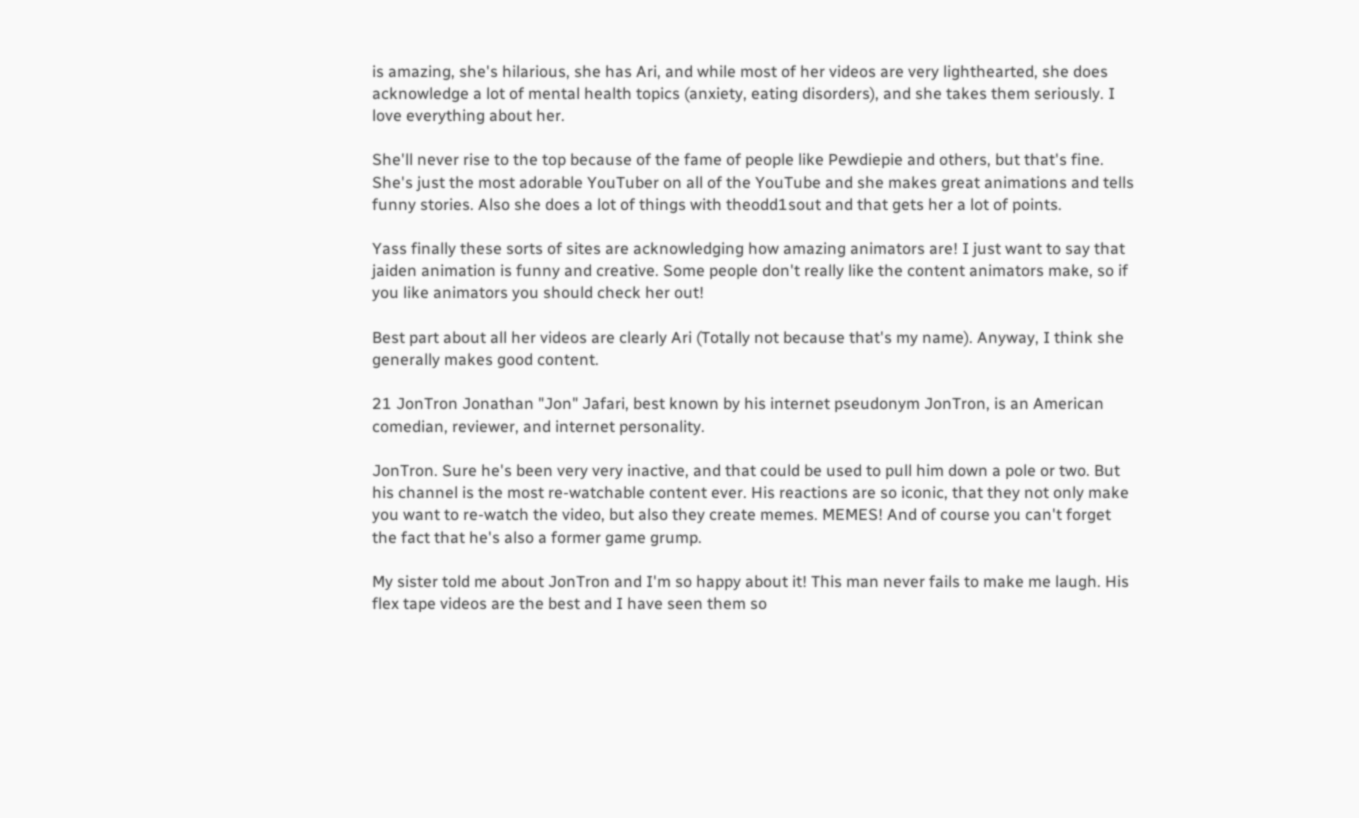is amazing, she's hilarious, she has Ari, and while most of her videos are very lighthearted, she does acknowledge a lot of mental health topics (anxiety, eating disorders), and she takes them seriously. I love everything about her.

She'll never rise to the top because of the fame of people like Pewdiepie and others, but that's fine. She's just the most adorable YouTuber on all of the YouTube and she makes great animations and tells funny stories. Also she does a lot of things with theodd1sout and that gets her a lot of points.

Yass finally these sorts of sites are acknowledging how amazing animators are! I just want to say that jaiden animation is funny and creative. Some people don't really like the content animators make, so if you like animators you should check her out!

Best part about all her videos are clearly Ari (Totally not because that's my name). Anyway, I think she generally makes good content.

21 JonTron Jonathan "Jon" Jafari, best known by his internet pseudonym JonTron, is an American comedian, reviewer, and internet personality.

JonTron. Sure he's been very very inactive, and that could be used to pull him down a pole or two. But his channel is the most re-watchable content ever. His reactions are so iconic, that they not only make you want to re-watch the video, but also they create memes. MEMES! And of course you can't forget the fact that he's also a former game grump.

My sister told me about JonTron and I'm so happy about it! This man never fails to make me laugh. His flex tape videos are the best and I have seen them so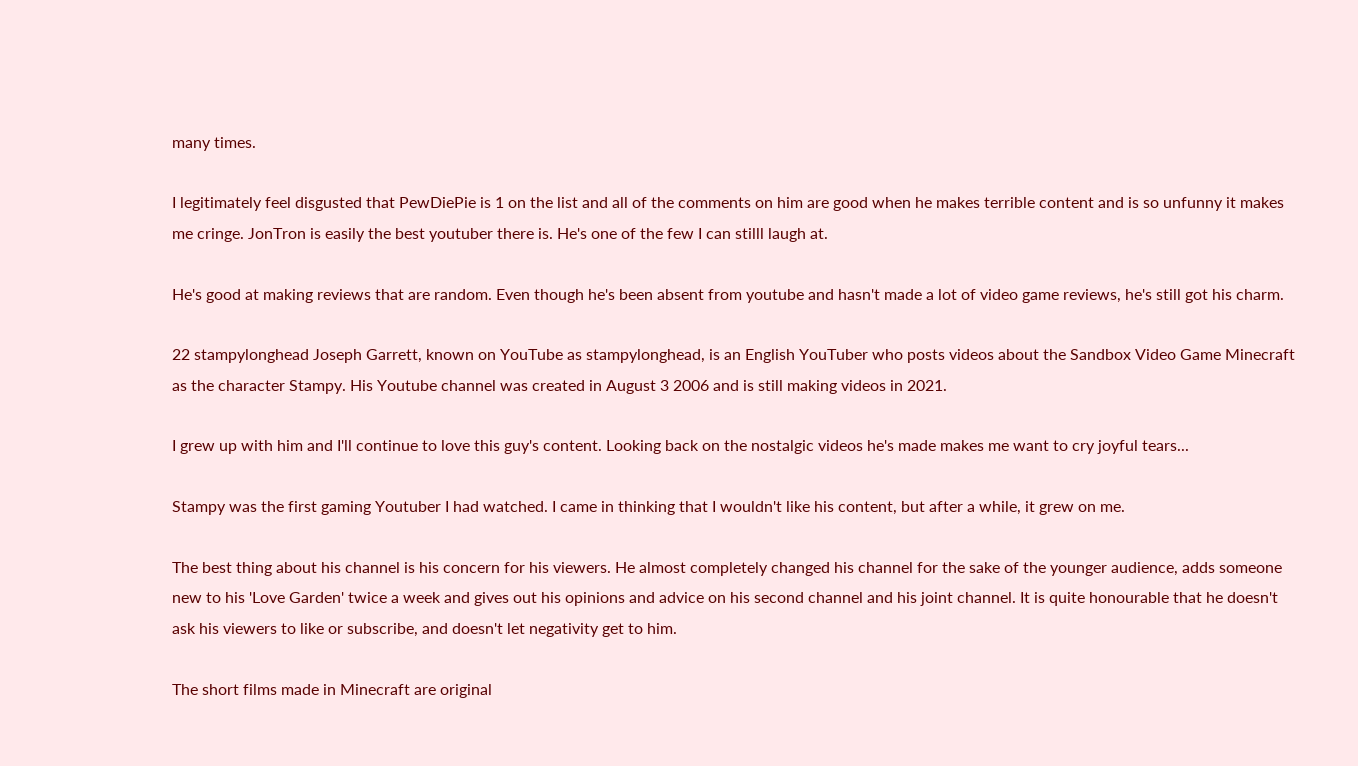many times.

I legitimately feel disgusted that PewDiePie is 1 on the list and all of the comments on him are good when he makes terrible content and is so unfunny it makes me cringe. JonTron is easily the best youtuber there is. He's one of the few I can stilll laugh at.

He's good at making reviews that are random. Even though he's been absent from youtube and hasn't made a lot of video game reviews, he's still got his charm.

22 stampylonghead Joseph Garrett, known on YouTube as stampylonghead, is an English YouTuber who posts videos about the Sandbox Video Game Minecraft as the character Stampy. His Youtube channel was created in August 3 2006 and is still making videos in 2021.

I grew up with him and I'll continue to love this guy's content. Looking back on the nostalgic videos he's made makes me want to cry joyful tears...

Stampy was the first gaming Youtuber I had watched. I came in thinking that I wouldn't like his content, but after a while, it grew on me.

The best thing about his channel is his concern for his viewers. He almost completely changed his channel for the sake of the younger audience, adds someone new to his 'Love Garden' twice a week and gives out his opinions and advice on his second channel and his joint channel. It is quite honourable that he doesn't ask his viewers to like or subscribe, and doesn't let negativity get to him.

The short films made in Minecraft are original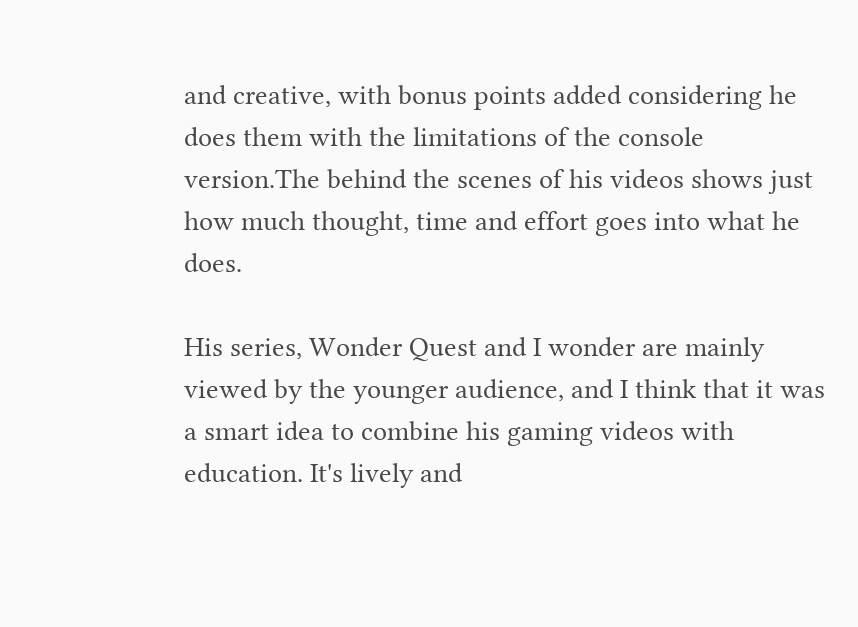and creative, with bonus points added considering he does them with the limitations of the console version.The behind the scenes of his videos shows just how much thought, time and effort goes into what he does.

His series, Wonder Quest and I wonder are mainly viewed by the younger audience, and I think that it was a smart idea to combine his gaming videos with education. It's lively and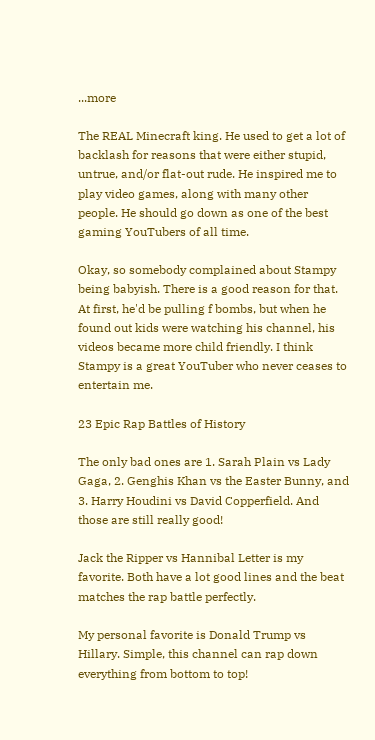...more

The REAL Minecraft king. He used to get a lot of backlash for reasons that were either stupid, untrue, and/or flat-out rude. He inspired me to play video games, along with many other people. He should go down as one of the best gaming YouTubers of all time.

Okay, so somebody complained about Stampy being babyish. There is a good reason for that. At first, he'd be pulling f bombs, but when he found out kids were watching his channel, his videos became more child friendly. I think Stampy is a great YouTuber who never ceases to entertain me.

23 Epic Rap Battles of History

The only bad ones are 1. Sarah Plain vs Lady Gaga, 2. Genghis Khan vs the Easter Bunny, and 3. Harry Houdini vs David Copperfield. And those are still really good!

Jack the Ripper vs Hannibal Letter is my favorite. Both have a lot good lines and the beat matches the rap battle perfectly.

My personal favorite is Donald Trump vs Hillary. Simple, this channel can rap down everything from bottom to top!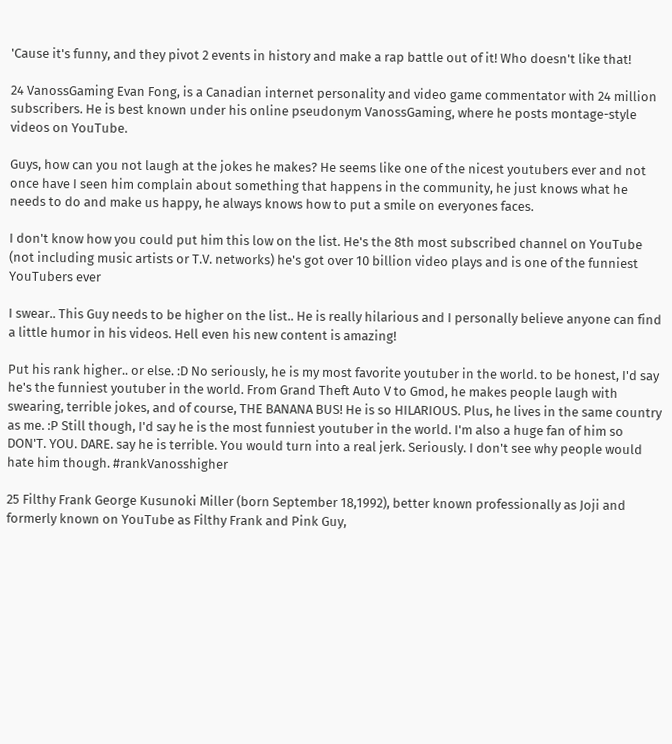'Cause it's funny, and they pivot 2 events in history and make a rap battle out of it! Who doesn't like that!

24 VanossGaming Evan Fong, is a Canadian internet personality and video game commentator with 24 million subscribers. He is best known under his online pseudonym VanossGaming, where he posts montage-style videos on YouTube.

Guys, how can you not laugh at the jokes he makes? He seems like one of the nicest youtubers ever and not once have I seen him complain about something that happens in the community, he just knows what he needs to do and make us happy, he always knows how to put a smile on everyones faces.

I don't know how you could put him this low on the list. He's the 8th most subscribed channel on YouTube (not including music artists or T.V. networks) he's got over 10 billion video plays and is one of the funniest YouTubers ever

I swear.. This Guy needs to be higher on the list.. He is really hilarious and I personally believe anyone can find a little humor in his videos. Hell even his new content is amazing!

Put his rank higher.. or else. :D No seriously, he is my most favorite youtuber in the world. to be honest, I'd say he's the funniest youtuber in the world. From Grand Theft Auto V to Gmod, he makes people laugh with swearing, terrible jokes, and of course, THE BANANA BUS! He is so HILARIOUS. Plus, he lives in the same country as me. :P Still though, I'd say he is the most funniest youtuber in the world. I'm also a huge fan of him so DON'T. YOU. DARE. say he is terrible. You would turn into a real jerk. Seriously. I don't see why people would hate him though. #rankVanosshigher

25 Filthy Frank George Kusunoki Miller (born September 18,1992), better known professionally as Joji and formerly known on YouTube as Filthy Frank and Pink Guy,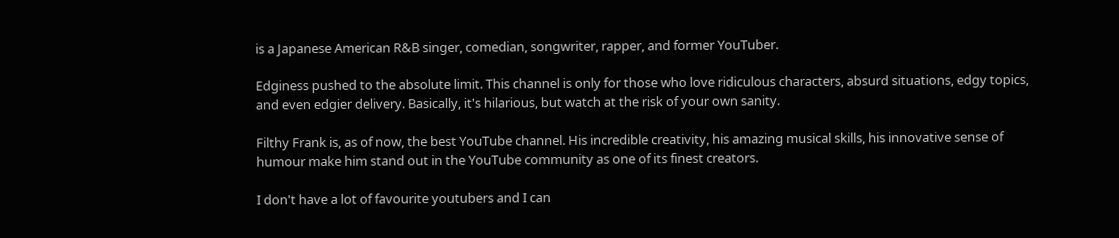is a Japanese American R&B singer, comedian, songwriter, rapper, and former YouTuber.

Edginess pushed to the absolute limit. This channel is only for those who love ridiculous characters, absurd situations, edgy topics, and even edgier delivery. Basically, it's hilarious, but watch at the risk of your own sanity.

Filthy Frank is, as of now, the best YouTube channel. His incredible creativity, his amazing musical skills, his innovative sense of humour make him stand out in the YouTube community as one of its finest creators.

I don't have a lot of favourite youtubers and I can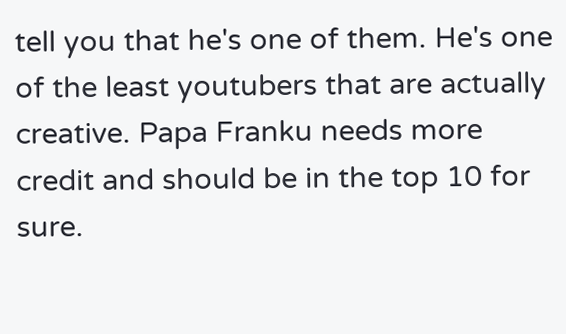tell you that he's one of them. He's one of the least youtubers that are actually creative. Papa Franku needs more credit and should be in the top 10 for sure.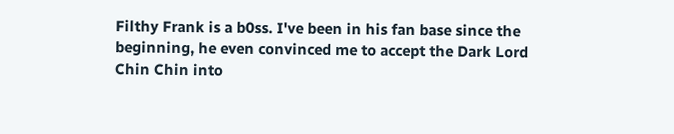Filthy Frank is a b0ss. I've been in his fan base since the beginning, he even convinced me to accept the Dark Lord Chin Chin into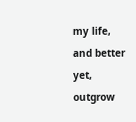my life, and better yet, outgrow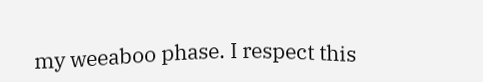my weeaboo phase. I respect this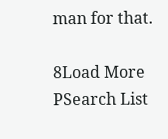man for that.

8Load More
PSearch List